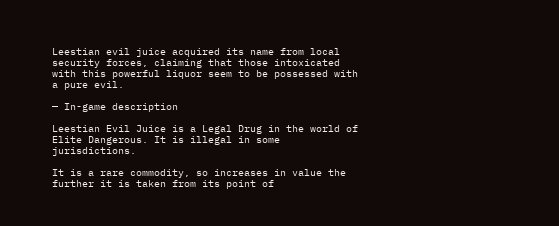Leestian evil juice acquired its name from local security forces, claiming that those intoxicated with this powerful liquor seem to be possessed with a pure evil.

— In-game description

Leestian Evil Juice is a Legal Drug in the world of Elite Dangerous. It is illegal in some jurisdictions.

It is a rare commodity, so increases in value the further it is taken from its point of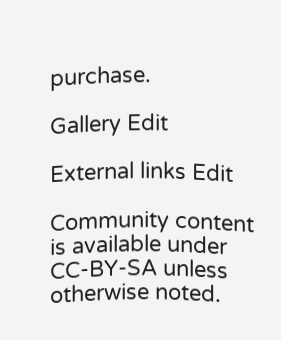purchase.

Gallery Edit

External links Edit

Community content is available under CC-BY-SA unless otherwise noted.